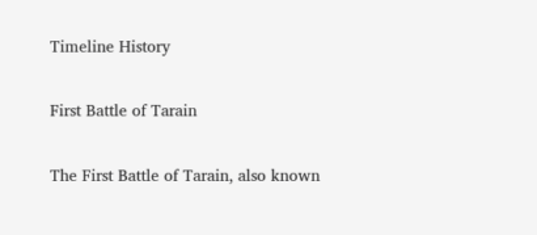Timeline History

First Battle of Tarain

The First Battle of Tarain, also known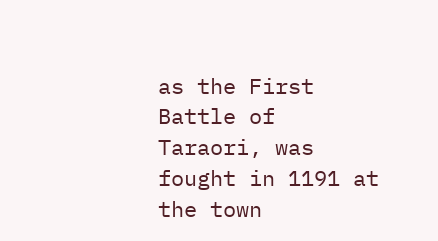as the First Battle of Taraori, was fought in 1191 at the town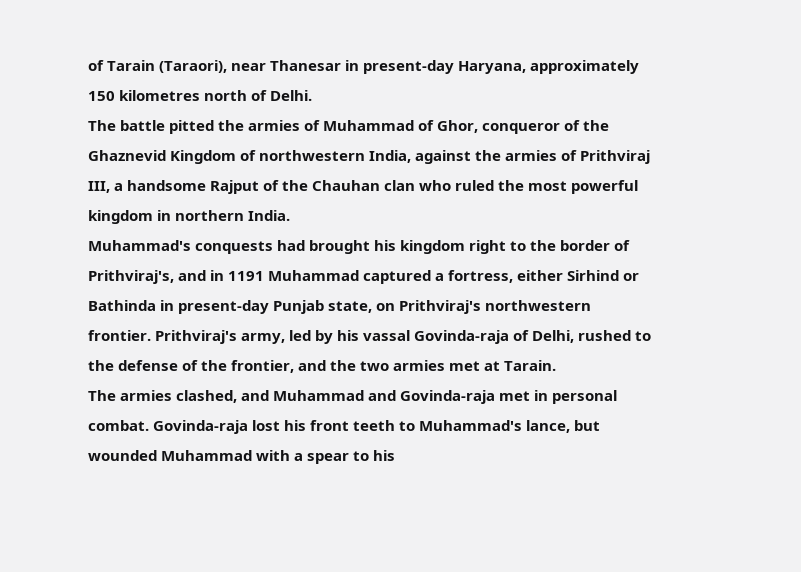of Tarain (Taraori), near Thanesar in present-day Haryana, approximately 150 kilometres north of Delhi.
The battle pitted the armies of Muhammad of Ghor, conqueror of the Ghaznevid Kingdom of northwestern India, against the armies of Prithviraj III, a handsome Rajput of the Chauhan clan who ruled the most powerful kingdom in northern India.
Muhammad's conquests had brought his kingdom right to the border of Prithviraj's, and in 1191 Muhammad captured a fortress, either Sirhind or Bathinda in present-day Punjab state, on Prithviraj's northwestern frontier. Prithviraj's army, led by his vassal Govinda-raja of Delhi, rushed to the defense of the frontier, and the two armies met at Tarain.
The armies clashed, and Muhammad and Govinda-raja met in personal combat. Govinda-raja lost his front teeth to Muhammad's lance, but wounded Muhammad with a spear to his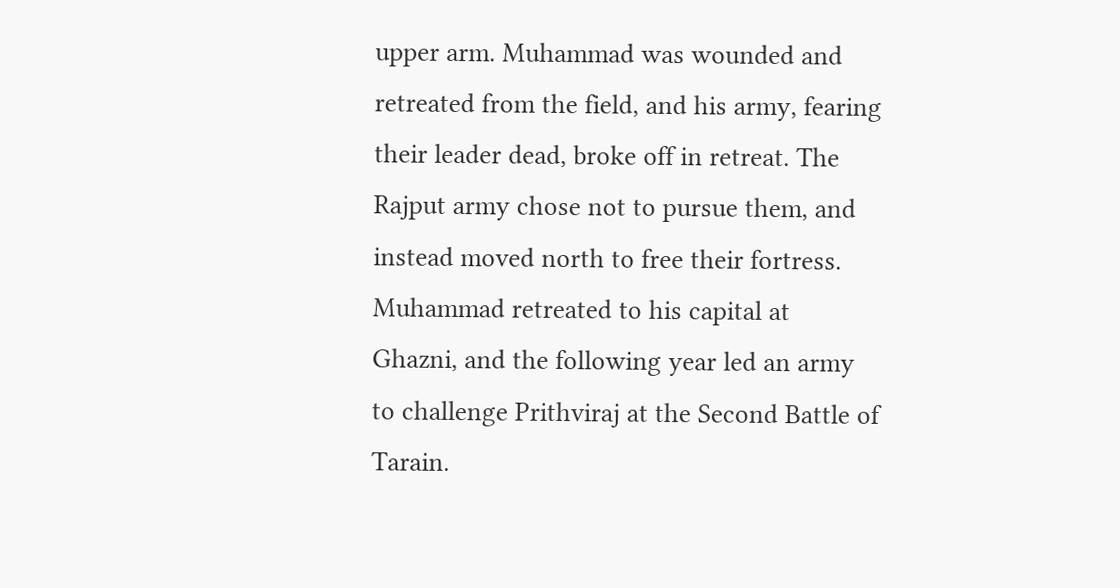upper arm. Muhammad was wounded and retreated from the field, and his army, fearing their leader dead, broke off in retreat. The Rajput army chose not to pursue them, and instead moved north to free their fortress.
Muhammad retreated to his capital at Ghazni, and the following year led an army to challenge Prithviraj at the Second Battle of Tarain.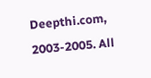Deepthi.com, 2003-2005. All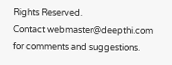Rights Reserved.
Contact webmaster@deepthi.com for comments and suggestions.